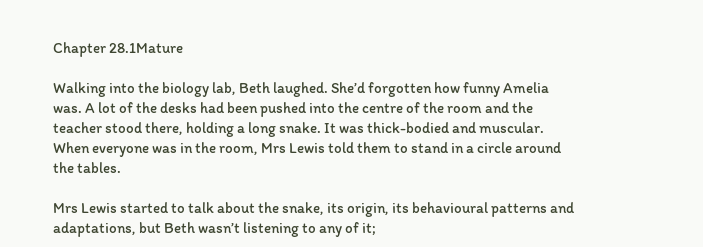Chapter 28.1Mature

Walking into the biology lab, Beth laughed. She’d forgotten how funny Amelia was. A lot of the desks had been pushed into the centre of the room and the teacher stood there, holding a long snake. It was thick-bodied and muscular. When everyone was in the room, Mrs Lewis told them to stand in a circle around the tables.

Mrs Lewis started to talk about the snake, its origin, its behavioural patterns and adaptations, but Beth wasn’t listening to any of it;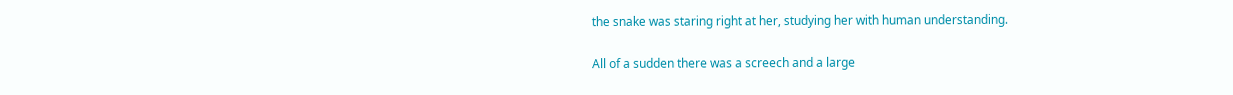the snake was staring right at her, studying her with human understanding.

All of a sudden there was a screech and a large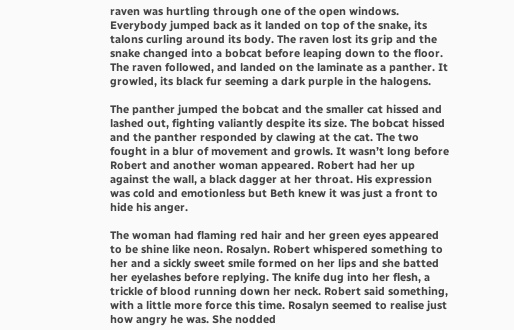raven was hurtling through one of the open windows. Everybody jumped back as it landed on top of the snake, its talons curling around its body. The raven lost its grip and the snake changed into a bobcat before leaping down to the floor. The raven followed, and landed on the laminate as a panther. It growled, its black fur seeming a dark purple in the halogens.

The panther jumped the bobcat and the smaller cat hissed and lashed out, fighting valiantly despite its size. The bobcat hissed and the panther responded by clawing at the cat. The two fought in a blur of movement and growls. It wasn’t long before Robert and another woman appeared. Robert had her up against the wall, a black dagger at her throat. His expression was cold and emotionless but Beth knew it was just a front to hide his anger.

The woman had flaming red hair and her green eyes appeared to be shine like neon. Rosalyn. Robert whispered something to her and a sickly sweet smile formed on her lips and she batted her eyelashes before replying. The knife dug into her flesh, a trickle of blood running down her neck. Robert said something, with a little more force this time. Rosalyn seemed to realise just how angry he was. She nodded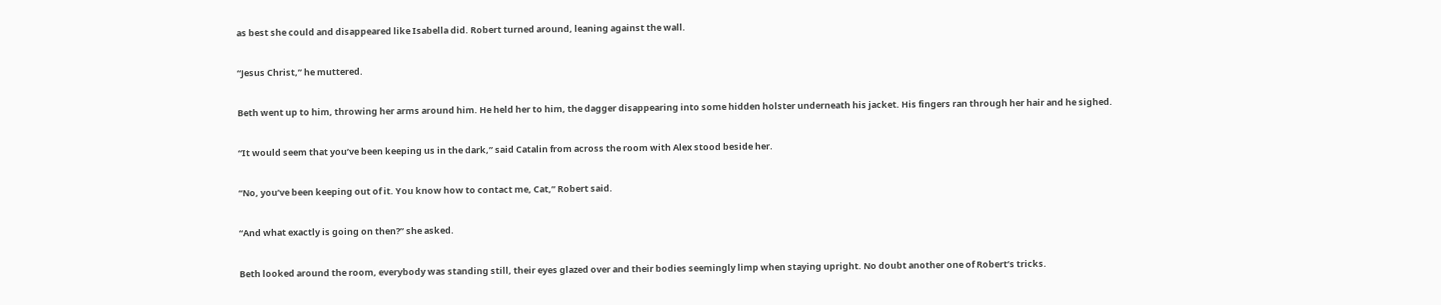as best she could and disappeared like Isabella did. Robert turned around, leaning against the wall.

“Jesus Christ,” he muttered.

Beth went up to him, throwing her arms around him. He held her to him, the dagger disappearing into some hidden holster underneath his jacket. His fingers ran through her hair and he sighed.

“It would seem that you’ve been keeping us in the dark,” said Catalin from across the room with Alex stood beside her.

“No, you’ve been keeping out of it. You know how to contact me, Cat,” Robert said.

“And what exactly is going on then?” she asked.

Beth looked around the room, everybody was standing still, their eyes glazed over and their bodies seemingly limp when staying upright. No doubt another one of Robert’s tricks.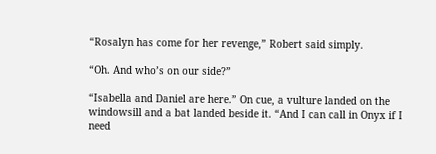“Rosalyn has come for her revenge,” Robert said simply.

“Oh. And who’s on our side?”

“Isabella and Daniel are here.” On cue, a vulture landed on the windowsill and a bat landed beside it. “And I can call in Onyx if I need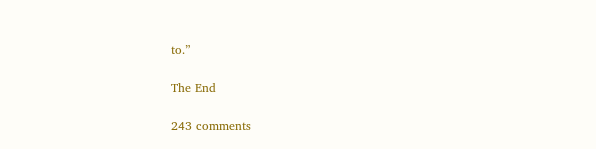to.”

The End

243 comments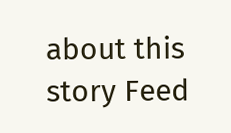about this story Feed